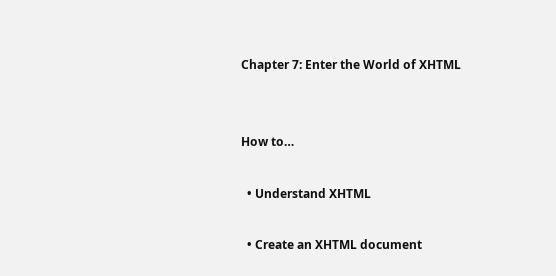Chapter 7: Enter the World of XHTML


How to…

  • Understand XHTML

  • Create an XHTML document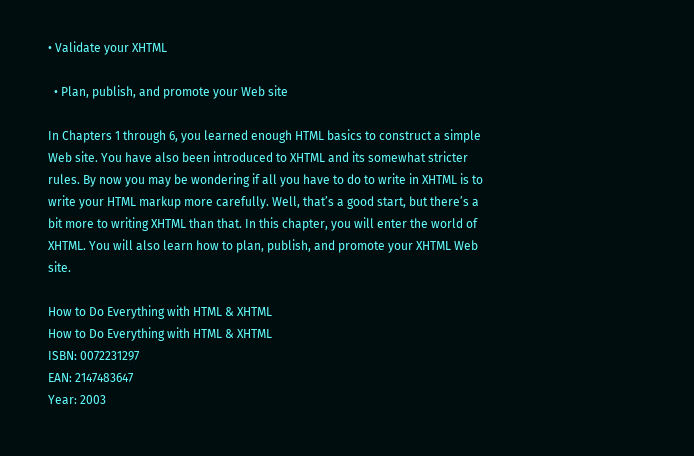• Validate your XHTML

  • Plan, publish, and promote your Web site

In Chapters 1 through 6, you learned enough HTML basics to construct a simple Web site. You have also been introduced to XHTML and its somewhat stricter rules. By now you may be wondering if all you have to do to write in XHTML is to write your HTML markup more carefully. Well, that’s a good start, but there’s a bit more to writing XHTML than that. In this chapter, you will enter the world of XHTML. You will also learn how to plan, publish, and promote your XHTML Web site.

How to Do Everything with HTML & XHTML
How to Do Everything with HTML & XHTML
ISBN: 0072231297
EAN: 2147483647
Year: 2003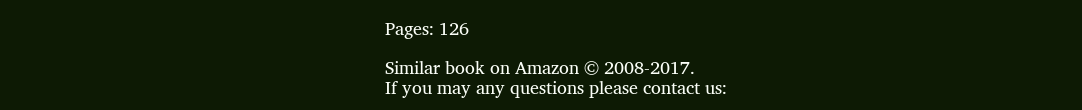Pages: 126

Similar book on Amazon © 2008-2017.
If you may any questions please contact us: